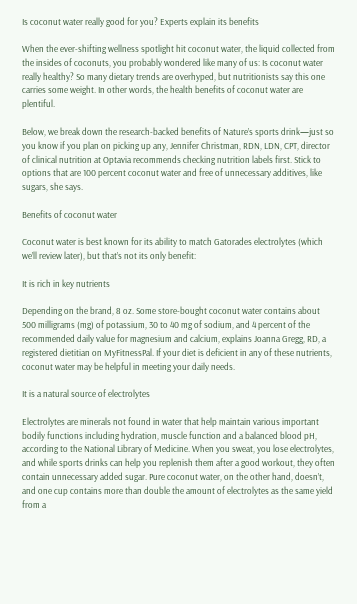Is coconut water really good for you? Experts explain its benefits

When the ever-shifting wellness spotlight hit coconut water, the liquid collected from the insides of coconuts, you probably wondered like many of us: Is coconut water really healthy? So many dietary trends are overhyped, but nutritionists say this one carries some weight. In other words, the health benefits of coconut water are plentiful.

Below, we break down the research-backed benefits of Nature’s sports drink—just so you know if you plan on picking up any, Jennifer Christman, RDN, LDN, CPT, director of clinical nutrition at Optavia recommends checking nutrition labels first. Stick to options that are 100 percent coconut water and free of unnecessary additives, like sugars, she says.

Benefits of coconut water

Coconut water is best known for its ability to match Gatorades electrolytes (which we’ll review later), but that’s not its only benefit:

It is rich in key nutrients

Depending on the brand, 8 oz. Some store-bought coconut water contains about 500 milligrams (mg) of potassium, 30 to 40 mg of sodium, and 4 percent of the recommended daily value for magnesium and calcium, explains Joanna Gregg, RD, a registered dietitian on MyFitnessPal. If your diet is deficient in any of these nutrients, coconut water may be helpful in meeting your daily needs.

It is a natural source of electrolytes

Electrolytes are minerals not found in water that help maintain various important bodily functions including hydration, muscle function and a balanced blood pH, according to the National Library of Medicine. When you sweat, you lose electrolytes, and while sports drinks can help you replenish them after a good workout, they often contain unnecessary added sugar. Pure coconut water, on the other hand, doesn’t, and one cup contains more than double the amount of electrolytes as the same yield from a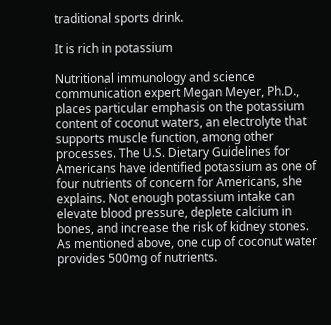traditional sports drink.

It is rich in potassium

Nutritional immunology and science communication expert Megan Meyer, Ph.D., places particular emphasis on the potassium content of coconut waters, an electrolyte that supports muscle function, among other processes. The U.S. Dietary Guidelines for Americans have identified potassium as one of four nutrients of concern for Americans, she explains. Not enough potassium intake can elevate blood pressure, deplete calcium in bones, and increase the risk of kidney stones. As mentioned above, one cup of coconut water provides 500mg of nutrients.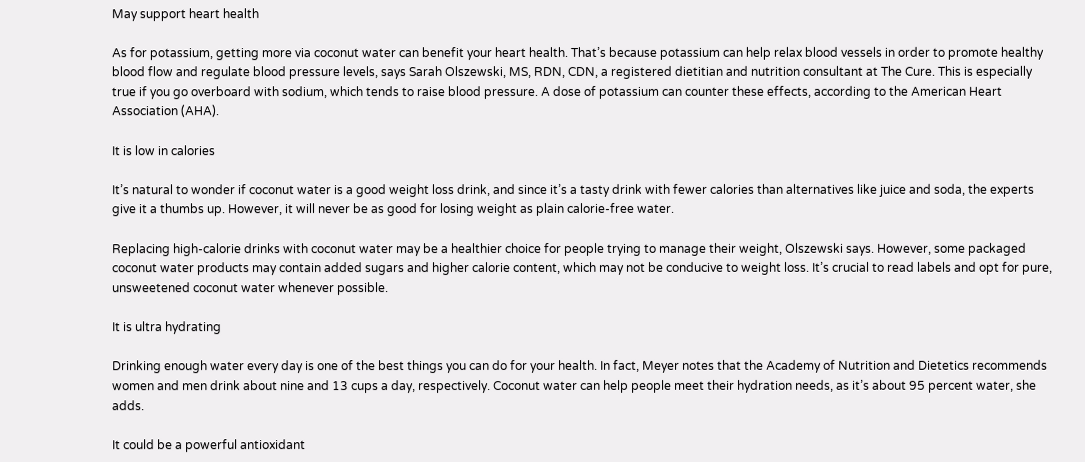May support heart health

As for potassium, getting more via coconut water can benefit your heart health. That’s because potassium can help relax blood vessels in order to promote healthy blood flow and regulate blood pressure levels, says Sarah Olszewski, MS, RDN, CDN, a registered dietitian and nutrition consultant at The Cure. This is especially true if you go overboard with sodium, which tends to raise blood pressure. A dose of potassium can counter these effects, according to the American Heart Association (AHA).

It is low in calories

It’s natural to wonder if coconut water is a good weight loss drink, and since it’s a tasty drink with fewer calories than alternatives like juice and soda, the experts give it a thumbs up. However, it will never be as good for losing weight as plain calorie-free water.

Replacing high-calorie drinks with coconut water may be a healthier choice for people trying to manage their weight, Olszewski says. However, some packaged coconut water products may contain added sugars and higher calorie content, which may not be conducive to weight loss. It’s crucial to read labels and opt for pure, unsweetened coconut water whenever possible.

It is ultra hydrating

Drinking enough water every day is one of the best things you can do for your health. In fact, Meyer notes that the Academy of Nutrition and Dietetics recommends women and men drink about nine and 13 cups a day, respectively. Coconut water can help people meet their hydration needs, as it’s about 95 percent water, she adds.

It could be a powerful antioxidant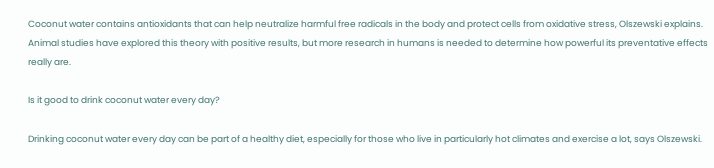Coconut water contains antioxidants that can help neutralize harmful free radicals in the body and protect cells from oxidative stress, Olszewski explains. Animal studies have explored this theory with positive results, but more research in humans is needed to determine how powerful its preventative effects really are.

Is it good to drink coconut water every day?

Drinking coconut water every day can be part of a healthy diet, especially for those who live in particularly hot climates and exercise a lot, says Olszewski.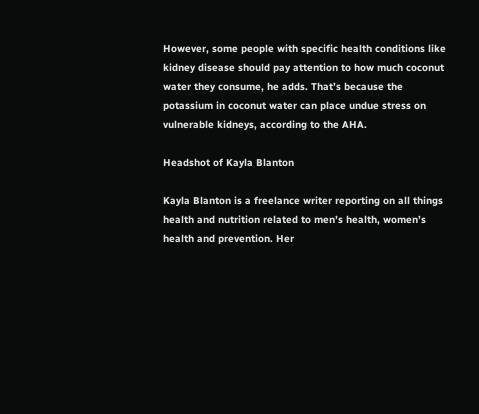However, some people with specific health conditions like kidney disease should pay attention to how much coconut water they consume, he adds. That’s because the potassium in coconut water can place undue stress on vulnerable kidneys, according to the AHA.

Headshot of Kayla Blanton

Kayla Blanton is a freelance writer reporting on all things health and nutrition related to men’s health, women’s health and prevention. Her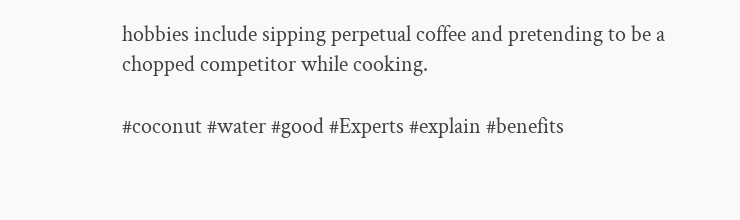hobbies include sipping perpetual coffee and pretending to be a chopped competitor while cooking.

#coconut #water #good #Experts #explain #benefits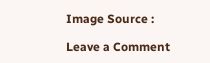Image Source :

Leave a Comment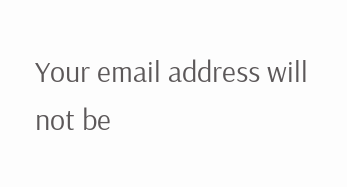Your email address will not be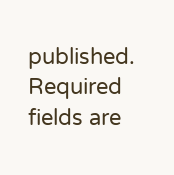published. Required fields are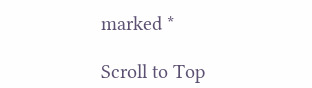marked *

Scroll to Top